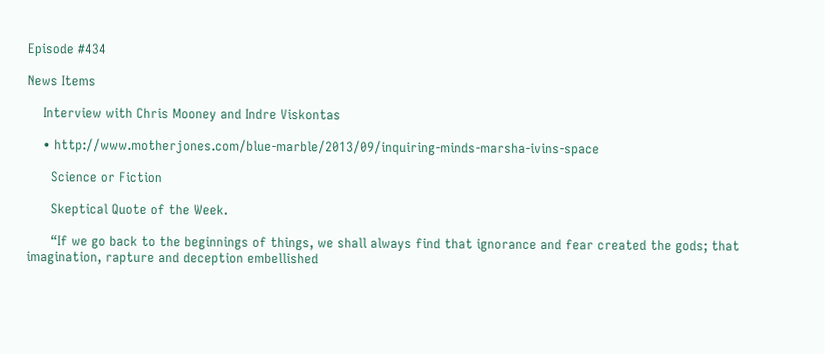Episode #434

News Items

    Interview with Chris Mooney and Indre Viskontas

    • http://www.motherjones.com/blue-marble/2013/09/inquiring-minds-marsha-ivins-space

      Science or Fiction

      Skeptical Quote of the Week.

      “If we go back to the beginnings of things, we shall always find that ignorance and fear created the gods; that imagination, rapture and deception embellished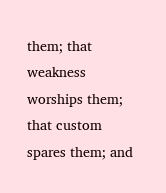them; that weakness worships them; that custom spares them; and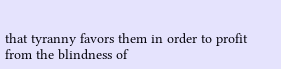that tyranny favors them in order to profit from the blindness of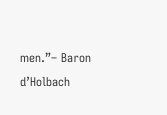men.”– Baron d’Holbach